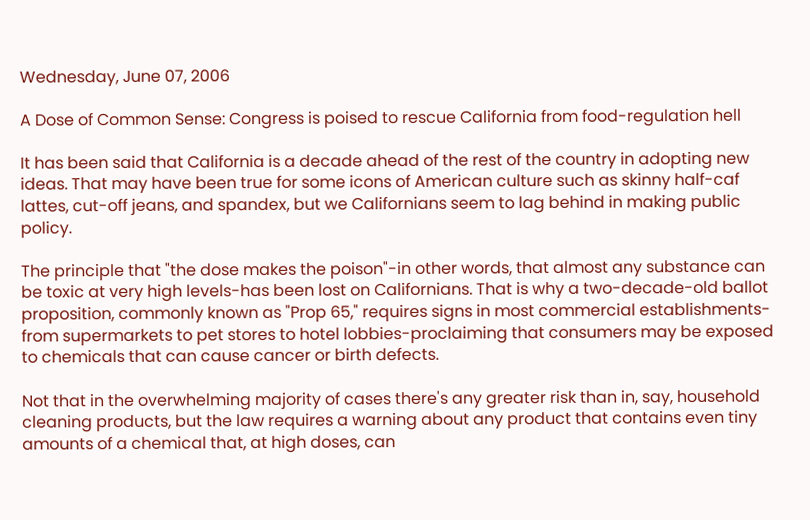Wednesday, June 07, 2006

A Dose of Common Sense: Congress is poised to rescue California from food-regulation hell

It has been said that California is a decade ahead of the rest of the country in adopting new ideas. That may have been true for some icons of American culture such as skinny half-caf lattes, cut-off jeans, and spandex, but we Californians seem to lag behind in making public policy.

The principle that "the dose makes the poison"-in other words, that almost any substance can be toxic at very high levels-has been lost on Californians. That is why a two-decade-old ballot proposition, commonly known as "Prop 65," requires signs in most commercial establishments-from supermarkets to pet stores to hotel lobbies-proclaiming that consumers may be exposed to chemicals that can cause cancer or birth defects.

Not that in the overwhelming majority of cases there's any greater risk than in, say, household cleaning products, but the law requires a warning about any product that contains even tiny amounts of a chemical that, at high doses, can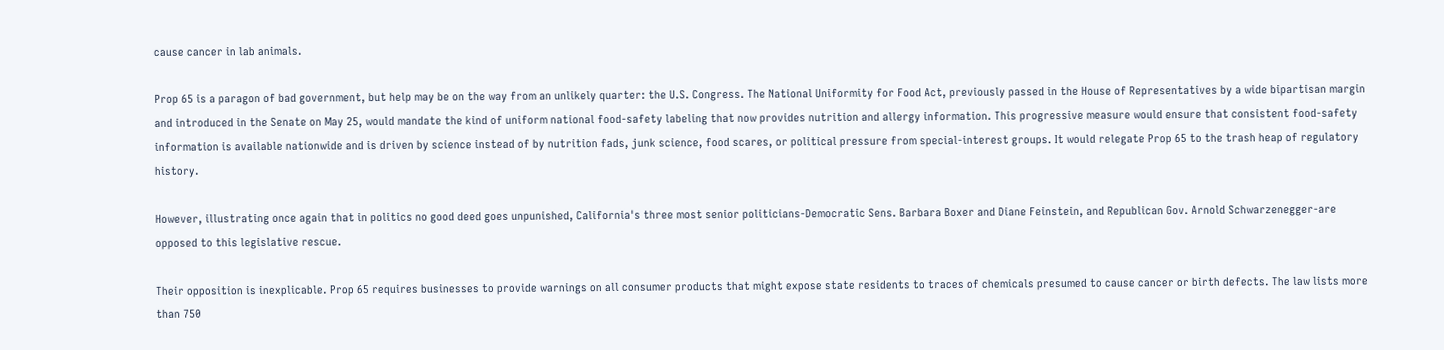cause cancer in lab animals.

Prop 65 is a paragon of bad government, but help may be on the way from an unlikely quarter: the U.S. Congress. The National Uniformity for Food Act, previously passed in the House of Representatives by a wide bipartisan margin and introduced in the Senate on May 25, would mandate the kind of uniform national food-safety labeling that now provides nutrition and allergy information. This progressive measure would ensure that consistent food-safety information is available nationwide and is driven by science instead of by nutrition fads, junk science, food scares, or political pressure from special-interest groups. It would relegate Prop 65 to the trash heap of regulatory history.

However, illustrating once again that in politics no good deed goes unpunished, California's three most senior politicians-Democratic Sens. Barbara Boxer and Diane Feinstein, and Republican Gov. Arnold Schwarzenegger-are opposed to this legislative rescue.

Their opposition is inexplicable. Prop 65 requires businesses to provide warnings on all consumer products that might expose state residents to traces of chemicals presumed to cause cancer or birth defects. The law lists more than 750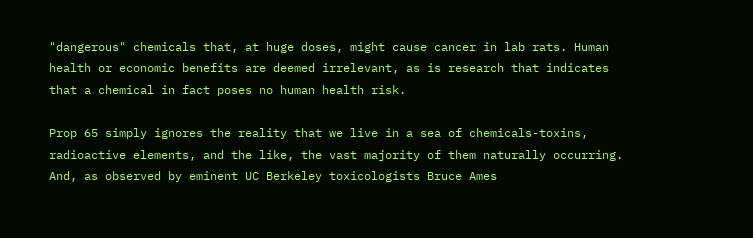"dangerous" chemicals that, at huge doses, might cause cancer in lab rats. Human health or economic benefits are deemed irrelevant, as is research that indicates that a chemical in fact poses no human health risk.

Prop 65 simply ignores the reality that we live in a sea of chemicals-toxins, radioactive elements, and the like, the vast majority of them naturally occurring. And, as observed by eminent UC Berkeley toxicologists Bruce Ames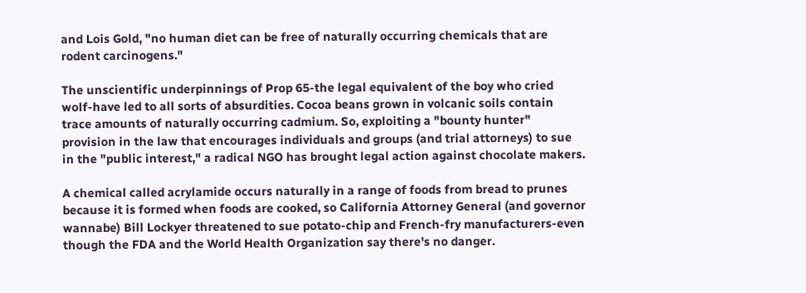and Lois Gold, "no human diet can be free of naturally occurring chemicals that are rodent carcinogens."

The unscientific underpinnings of Prop 65-the legal equivalent of the boy who cried wolf-have led to all sorts of absurdities. Cocoa beans grown in volcanic soils contain trace amounts of naturally occurring cadmium. So, exploiting a "bounty hunter" provision in the law that encourages individuals and groups (and trial attorneys) to sue in the "public interest," a radical NGO has brought legal action against chocolate makers.

A chemical called acrylamide occurs naturally in a range of foods from bread to prunes because it is formed when foods are cooked, so California Attorney General (and governor wannabe) Bill Lockyer threatened to sue potato-chip and French-fry manufacturers-even though the FDA and the World Health Organization say there's no danger.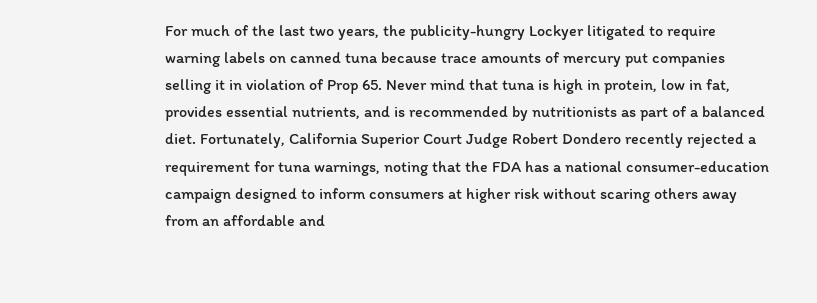For much of the last two years, the publicity-hungry Lockyer litigated to require warning labels on canned tuna because trace amounts of mercury put companies selling it in violation of Prop 65. Never mind that tuna is high in protein, low in fat, provides essential nutrients, and is recommended by nutritionists as part of a balanced diet. Fortunately, California Superior Court Judge Robert Dondero recently rejected a requirement for tuna warnings, noting that the FDA has a national consumer-education campaign designed to inform consumers at higher risk without scaring others away from an affordable and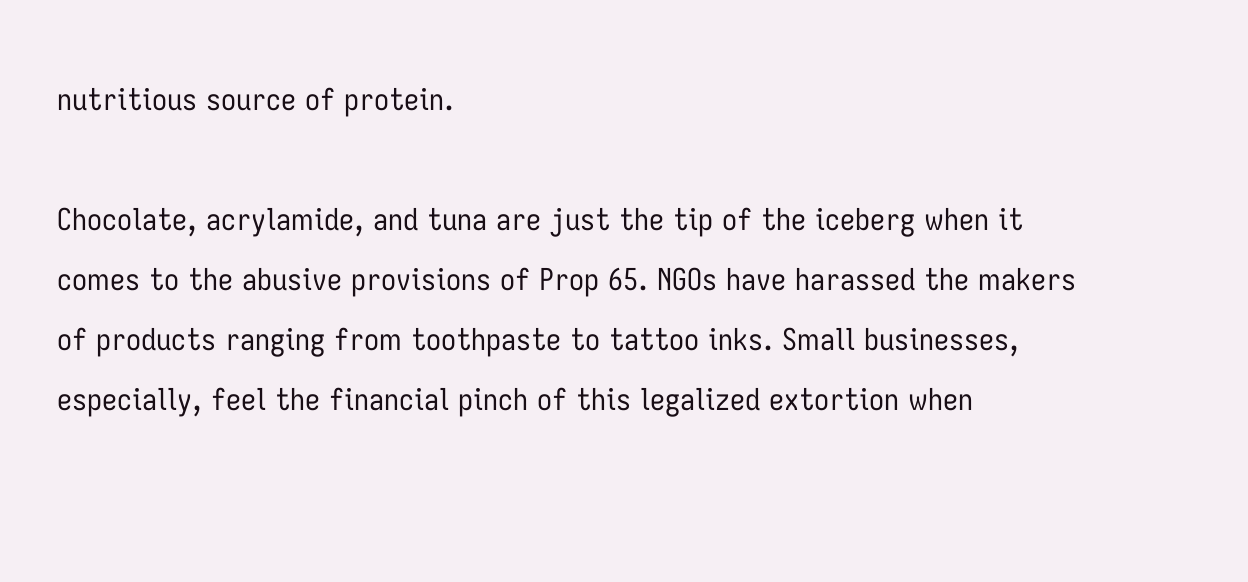nutritious source of protein.

Chocolate, acrylamide, and tuna are just the tip of the iceberg when it comes to the abusive provisions of Prop 65. NGOs have harassed the makers of products ranging from toothpaste to tattoo inks. Small businesses, especially, feel the financial pinch of this legalized extortion when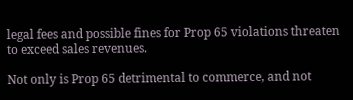legal fees and possible fines for Prop 65 violations threaten to exceed sales revenues.

Not only is Prop 65 detrimental to commerce, and not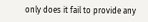only does it fail to provide any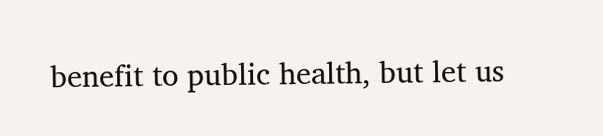benefit to public health, but let us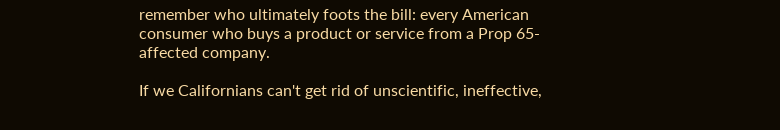remember who ultimately foots the bill: every American consumer who buys a product or service from a Prop 65-affected company.

If we Californians can't get rid of unscientific, ineffective,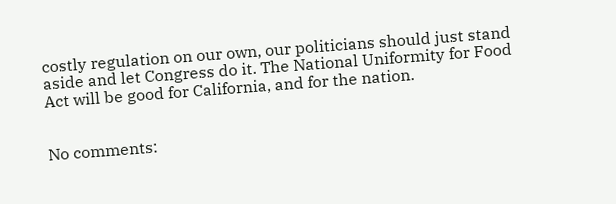costly regulation on our own, our politicians should just stand aside and let Congress do it. The National Uniformity for Food Act will be good for California, and for the nation.


No comments: